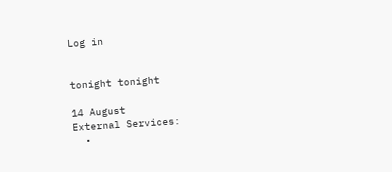Log in


tonight tonight

14 August
External Services:
  •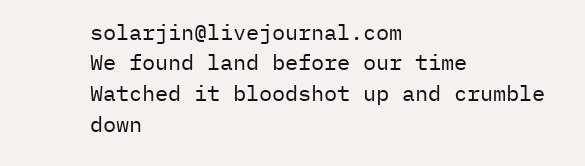solarjin@livejournal.com
We found land before our time
Watched it bloodshot up and crumble down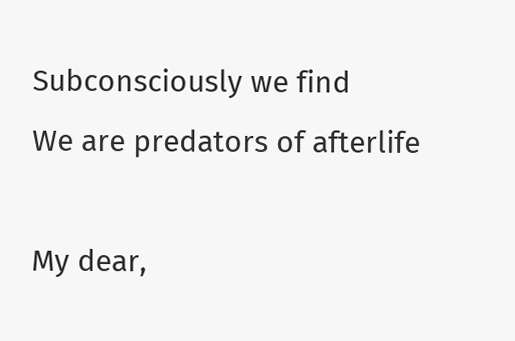Subconsciously we find
We are predators of afterlife

My dear,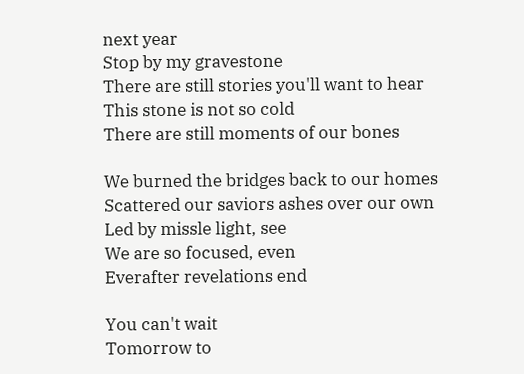next year
Stop by my gravestone
There are still stories you'll want to hear
This stone is not so cold
There are still moments of our bones

We burned the bridges back to our homes
Scattered our saviors ashes over our own
Led by missle light, see
We are so focused, even
Everafter revelations end

You can't wait
Tomorrow to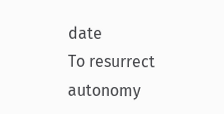date
To resurrect autonomy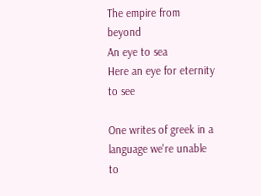The empire from beyond
An eye to sea
Here an eye for eternity to see

One writes of greek in a language we're unable to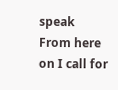speak
From here on I call for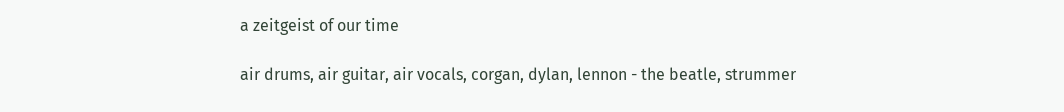a zeitgeist of our time

air drums, air guitar, air vocals, corgan, dylan, lennon - the beatle, strummer